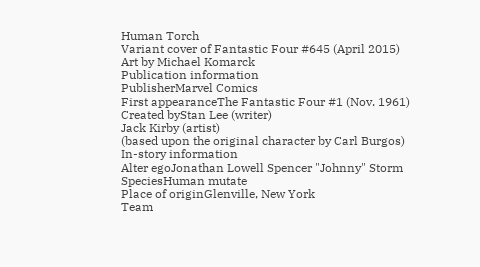Human Torch
Variant cover of Fantastic Four #645 (April 2015)
Art by Michael Komarck
Publication information
PublisherMarvel Comics
First appearanceThe Fantastic Four #1 (Nov. 1961)
Created byStan Lee (writer)
Jack Kirby (artist)
(based upon the original character by Carl Burgos)
In-story information
Alter egoJonathan Lowell Spencer "Johnny" Storm
SpeciesHuman mutate
Place of originGlenville, New York
Team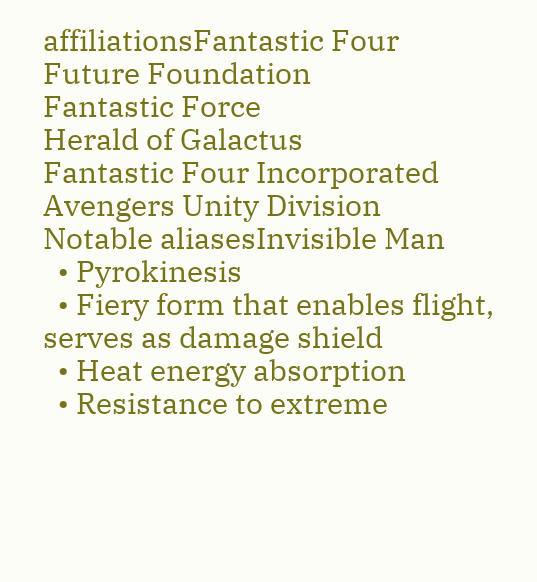affiliationsFantastic Four
Future Foundation
Fantastic Force
Herald of Galactus
Fantastic Four Incorporated
Avengers Unity Division
Notable aliasesInvisible Man
  • Pyrokinesis
  • Fiery form that enables flight, serves as damage shield
  • Heat energy absorption
  • Resistance to extreme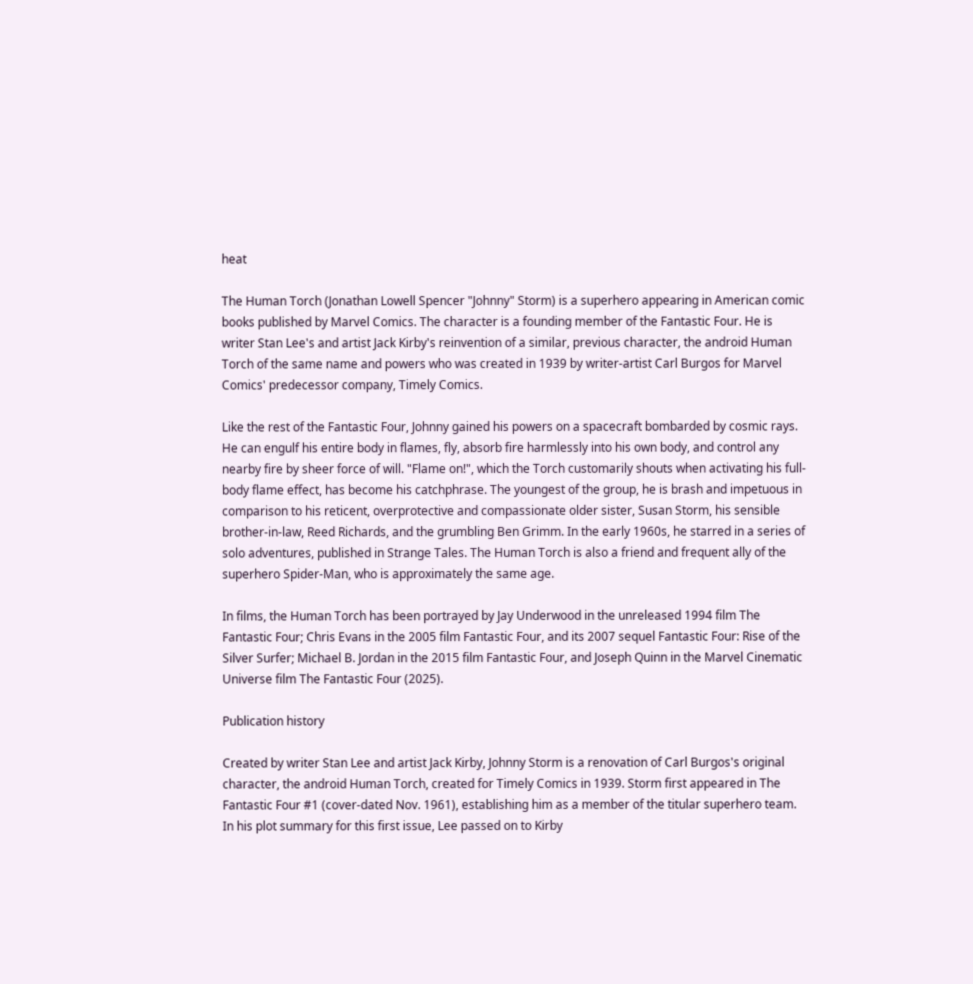heat

The Human Torch (Jonathan Lowell Spencer "Johnny" Storm) is a superhero appearing in American comic books published by Marvel Comics. The character is a founding member of the Fantastic Four. He is writer Stan Lee's and artist Jack Kirby's reinvention of a similar, previous character, the android Human Torch of the same name and powers who was created in 1939 by writer-artist Carl Burgos for Marvel Comics' predecessor company, Timely Comics.

Like the rest of the Fantastic Four, Johnny gained his powers on a spacecraft bombarded by cosmic rays. He can engulf his entire body in flames, fly, absorb fire harmlessly into his own body, and control any nearby fire by sheer force of will. "Flame on!", which the Torch customarily shouts when activating his full-body flame effect, has become his catchphrase. The youngest of the group, he is brash and impetuous in comparison to his reticent, overprotective and compassionate older sister, Susan Storm, his sensible brother-in-law, Reed Richards, and the grumbling Ben Grimm. In the early 1960s, he starred in a series of solo adventures, published in Strange Tales. The Human Torch is also a friend and frequent ally of the superhero Spider-Man, who is approximately the same age.

In films, the Human Torch has been portrayed by Jay Underwood in the unreleased 1994 film The Fantastic Four; Chris Evans in the 2005 film Fantastic Four, and its 2007 sequel Fantastic Four: Rise of the Silver Surfer; Michael B. Jordan in the 2015 film Fantastic Four, and Joseph Quinn in the Marvel Cinematic Universe film The Fantastic Four (2025).

Publication history

Created by writer Stan Lee and artist Jack Kirby, Johnny Storm is a renovation of Carl Burgos's original character, the android Human Torch, created for Timely Comics in 1939. Storm first appeared in The Fantastic Four #1 (cover-dated Nov. 1961), establishing him as a member of the titular superhero team. In his plot summary for this first issue, Lee passed on to Kirby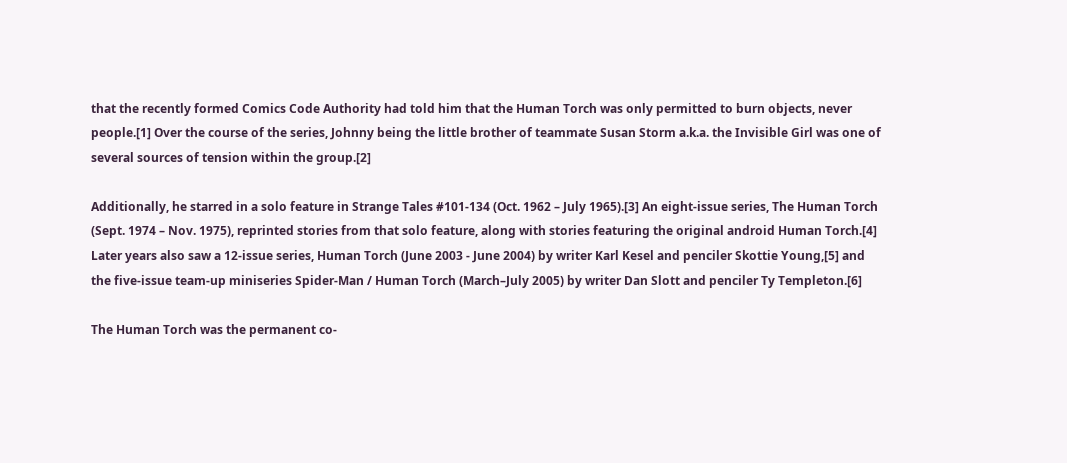that the recently formed Comics Code Authority had told him that the Human Torch was only permitted to burn objects, never people.[1] Over the course of the series, Johnny being the little brother of teammate Susan Storm a.k.a. the Invisible Girl was one of several sources of tension within the group.[2]

Additionally, he starred in a solo feature in Strange Tales #101-134 (Oct. 1962 – July 1965).[3] An eight-issue series, The Human Torch (Sept. 1974 – Nov. 1975), reprinted stories from that solo feature, along with stories featuring the original android Human Torch.[4] Later years also saw a 12-issue series, Human Torch (June 2003 - June 2004) by writer Karl Kesel and penciler Skottie Young,[5] and the five-issue team-up miniseries Spider-Man / Human Torch (March–July 2005) by writer Dan Slott and penciler Ty Templeton.[6]

The Human Torch was the permanent co-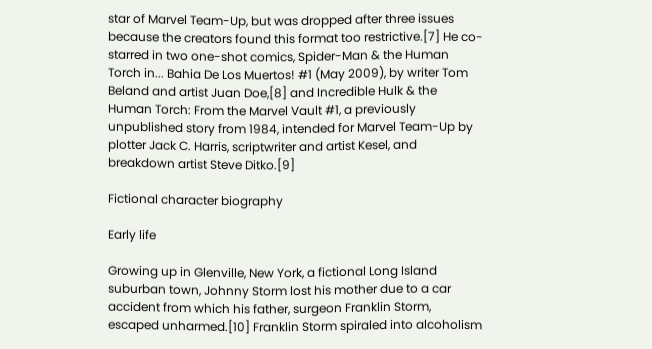star of Marvel Team-Up, but was dropped after three issues because the creators found this format too restrictive.[7] He co-starred in two one-shot comics, Spider-Man & the Human Torch in... Bahia De Los Muertos! #1 (May 2009), by writer Tom Beland and artist Juan Doe,[8] and Incredible Hulk & the Human Torch: From the Marvel Vault #1, a previously unpublished story from 1984, intended for Marvel Team-Up by plotter Jack C. Harris, scriptwriter and artist Kesel, and breakdown artist Steve Ditko.[9]

Fictional character biography

Early life

Growing up in Glenville, New York, a fictional Long Island suburban town, Johnny Storm lost his mother due to a car accident from which his father, surgeon Franklin Storm, escaped unharmed.[10] Franklin Storm spiraled into alcoholism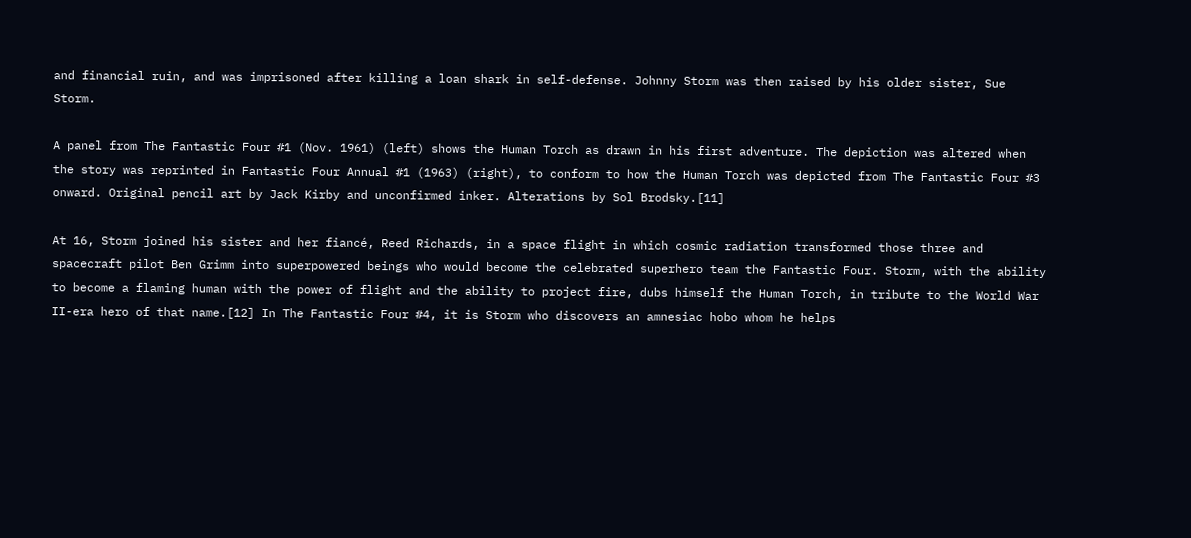and financial ruin, and was imprisoned after killing a loan shark in self-defense. Johnny Storm was then raised by his older sister, Sue Storm.

A panel from The Fantastic Four #1 (Nov. 1961) (left) shows the Human Torch as drawn in his first adventure. The depiction was altered when the story was reprinted in Fantastic Four Annual #1 (1963) (right), to conform to how the Human Torch was depicted from The Fantastic Four #3 onward. Original pencil art by Jack Kirby and unconfirmed inker. Alterations by Sol Brodsky.[11]

At 16, Storm joined his sister and her fiancé, Reed Richards, in a space flight in which cosmic radiation transformed those three and spacecraft pilot Ben Grimm into superpowered beings who would become the celebrated superhero team the Fantastic Four. Storm, with the ability to become a flaming human with the power of flight and the ability to project fire, dubs himself the Human Torch, in tribute to the World War II-era hero of that name.[12] In The Fantastic Four #4, it is Storm who discovers an amnesiac hobo whom he helps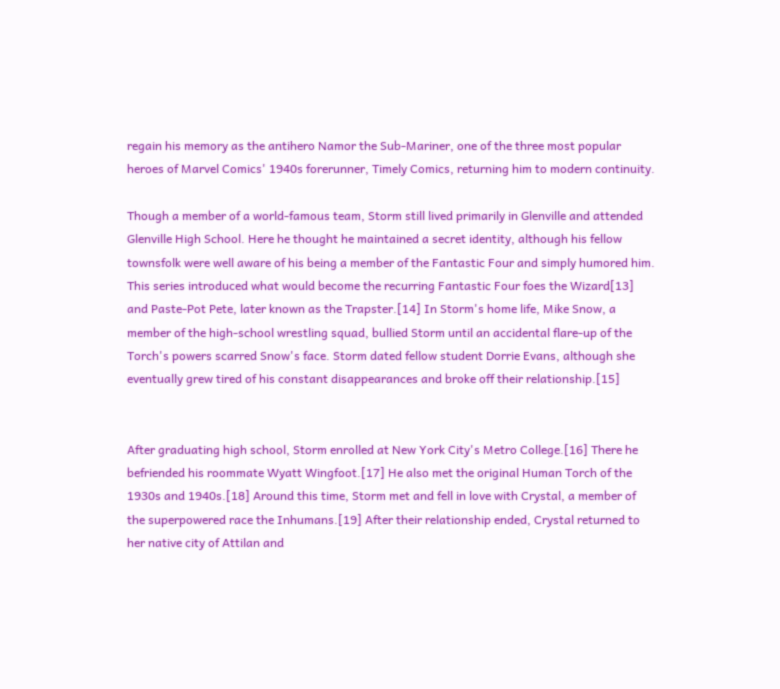regain his memory as the antihero Namor the Sub-Mariner, one of the three most popular heroes of Marvel Comics' 1940s forerunner, Timely Comics, returning him to modern continuity.

Though a member of a world-famous team, Storm still lived primarily in Glenville and attended Glenville High School. Here he thought he maintained a secret identity, although his fellow townsfolk were well aware of his being a member of the Fantastic Four and simply humored him. This series introduced what would become the recurring Fantastic Four foes the Wizard[13] and Paste-Pot Pete, later known as the Trapster.[14] In Storm's home life, Mike Snow, a member of the high-school wrestling squad, bullied Storm until an accidental flare-up of the Torch's powers scarred Snow's face. Storm dated fellow student Dorrie Evans, although she eventually grew tired of his constant disappearances and broke off their relationship.[15]


After graduating high school, Storm enrolled at New York City's Metro College.[16] There he befriended his roommate Wyatt Wingfoot.[17] He also met the original Human Torch of the 1930s and 1940s.[18] Around this time, Storm met and fell in love with Crystal, a member of the superpowered race the Inhumans.[19] After their relationship ended, Crystal returned to her native city of Attilan and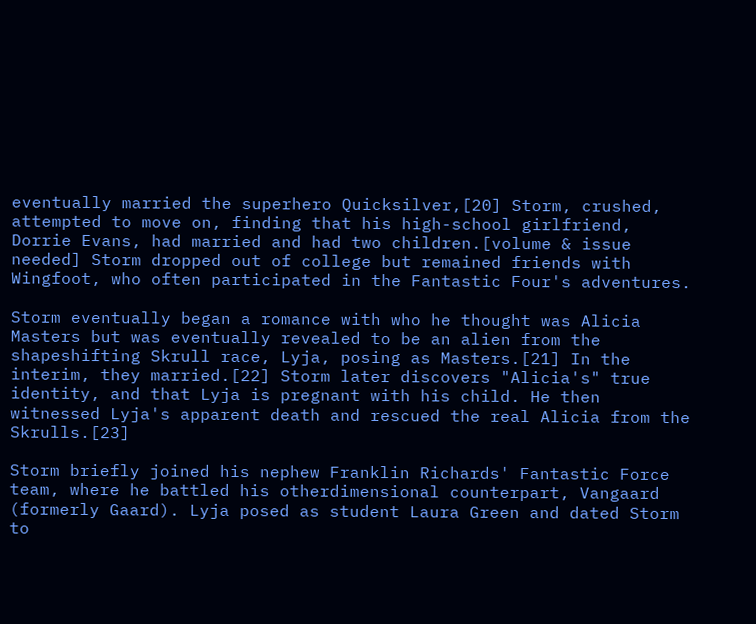eventually married the superhero Quicksilver,[20] Storm, crushed, attempted to move on, finding that his high-school girlfriend, Dorrie Evans, had married and had two children.[volume & issue needed] Storm dropped out of college but remained friends with Wingfoot, who often participated in the Fantastic Four's adventures.

Storm eventually began a romance with who he thought was Alicia Masters but was eventually revealed to be an alien from the shapeshifting Skrull race, Lyja, posing as Masters.[21] In the interim, they married.[22] Storm later discovers "Alicia's" true identity, and that Lyja is pregnant with his child. He then witnessed Lyja's apparent death and rescued the real Alicia from the Skrulls.[23]

Storm briefly joined his nephew Franklin Richards' Fantastic Force team, where he battled his otherdimensional counterpart, Vangaard (formerly Gaard). Lyja posed as student Laura Green and dated Storm to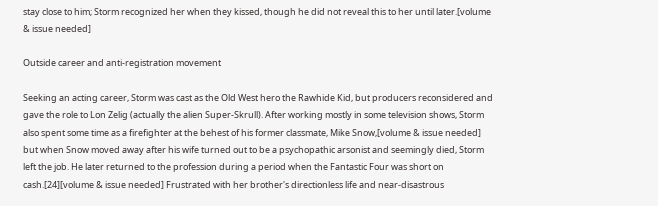stay close to him; Storm recognized her when they kissed, though he did not reveal this to her until later.[volume & issue needed]

Outside career and anti-registration movement

Seeking an acting career, Storm was cast as the Old West hero the Rawhide Kid, but producers reconsidered and gave the role to Lon Zelig (actually the alien Super-Skrull). After working mostly in some television shows, Storm also spent some time as a firefighter at the behest of his former classmate, Mike Snow,[volume & issue needed] but when Snow moved away after his wife turned out to be a psychopathic arsonist and seemingly died, Storm left the job. He later returned to the profession during a period when the Fantastic Four was short on cash.[24][volume & issue needed] Frustrated with her brother's directionless life and near-disastrous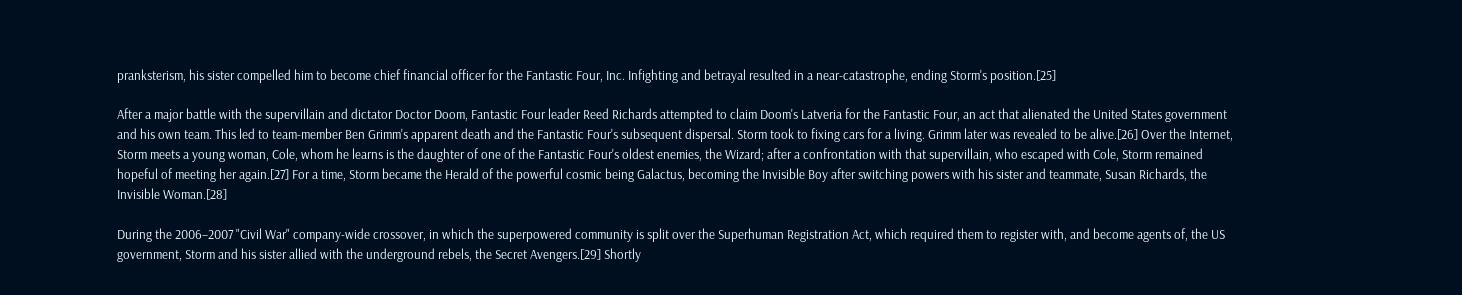pranksterism, his sister compelled him to become chief financial officer for the Fantastic Four, Inc. Infighting and betrayal resulted in a near-catastrophe, ending Storm's position.[25]

After a major battle with the supervillain and dictator Doctor Doom, Fantastic Four leader Reed Richards attempted to claim Doom's Latveria for the Fantastic Four, an act that alienated the United States government and his own team. This led to team-member Ben Grimm's apparent death and the Fantastic Four's subsequent dispersal. Storm took to fixing cars for a living. Grimm later was revealed to be alive.[26] Over the Internet, Storm meets a young woman, Cole, whom he learns is the daughter of one of the Fantastic Four's oldest enemies, the Wizard; after a confrontation with that supervillain, who escaped with Cole, Storm remained hopeful of meeting her again.[27] For a time, Storm became the Herald of the powerful cosmic being Galactus, becoming the Invisible Boy after switching powers with his sister and teammate, Susan Richards, the Invisible Woman.[28]

During the 2006–2007 "Civil War" company-wide crossover, in which the superpowered community is split over the Superhuman Registration Act, which required them to register with, and become agents of, the US government, Storm and his sister allied with the underground rebels, the Secret Avengers.[29] Shortly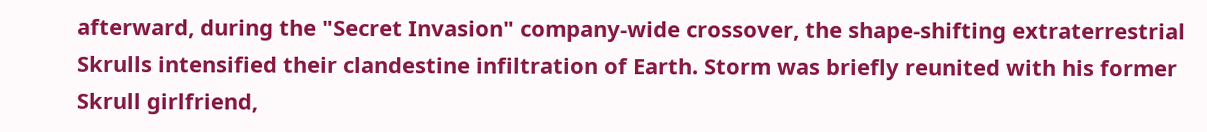afterward, during the "Secret Invasion" company-wide crossover, the shape-shifting extraterrestrial Skrulls intensified their clandestine infiltration of Earth. Storm was briefly reunited with his former Skrull girlfriend,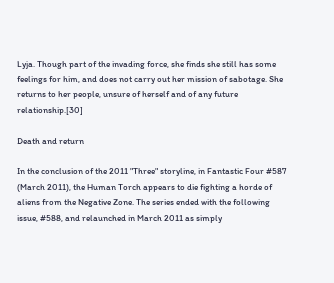Lyja. Though part of the invading force, she finds she still has some feelings for him, and does not carry out her mission of sabotage. She returns to her people, unsure of herself and of any future relationship.[30]

Death and return

In the conclusion of the 2011 "Three" storyline, in Fantastic Four #587 (March 2011), the Human Torch appears to die fighting a horde of aliens from the Negative Zone. The series ended with the following issue, #588, and relaunched in March 2011 as simply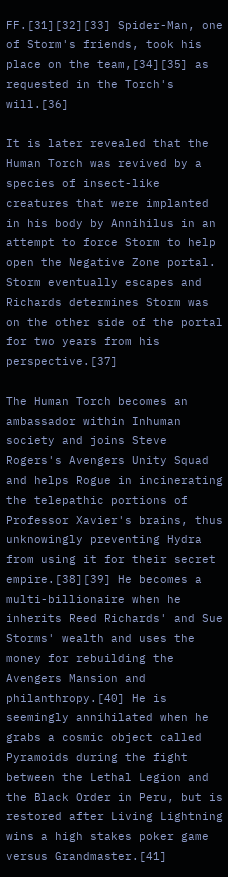FF.[31][32][33] Spider-Man, one of Storm's friends, took his place on the team,[34][35] as requested in the Torch's will.[36]

It is later revealed that the Human Torch was revived by a species of insect-like creatures that were implanted in his body by Annihilus in an attempt to force Storm to help open the Negative Zone portal. Storm eventually escapes and Richards determines Storm was on the other side of the portal for two years from his perspective.[37]

The Human Torch becomes an ambassador within Inhuman society and joins Steve Rogers's Avengers Unity Squad and helps Rogue in incinerating the telepathic portions of Professor Xavier's brains, thus unknowingly preventing Hydra from using it for their secret empire.[38][39] He becomes a multi-billionaire when he inherits Reed Richards' and Sue Storms' wealth and uses the money for rebuilding the Avengers Mansion and philanthropy.[40] He is seemingly annihilated when he grabs a cosmic object called Pyramoids during the fight between the Lethal Legion and the Black Order in Peru, but is restored after Living Lightning wins a high stakes poker game versus Grandmaster.[41]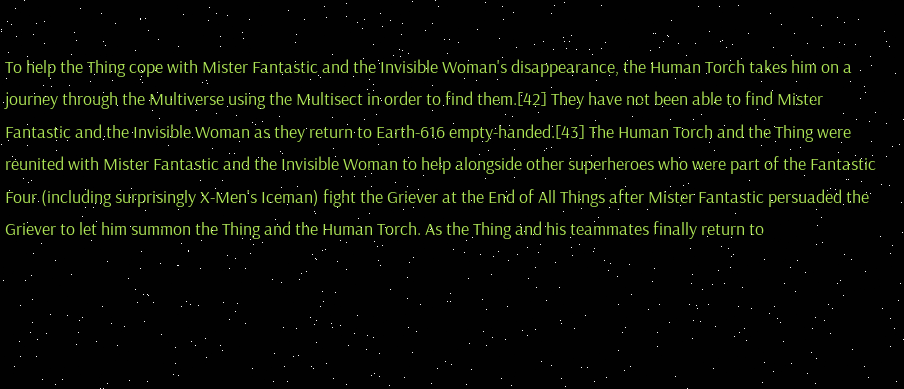To help the Thing cope with Mister Fantastic and the Invisible Woman's disappearance, the Human Torch takes him on a journey through the Multiverse using the Multisect in order to find them.[42] They have not been able to find Mister Fantastic and the Invisible Woman as they return to Earth-616 empty-handed.[43] The Human Torch and the Thing were reunited with Mister Fantastic and the Invisible Woman to help alongside other superheroes who were part of the Fantastic Four (including surprisingly X-Men's Iceman) fight the Griever at the End of All Things after Mister Fantastic persuaded the Griever to let him summon the Thing and the Human Torch. As the Thing and his teammates finally return to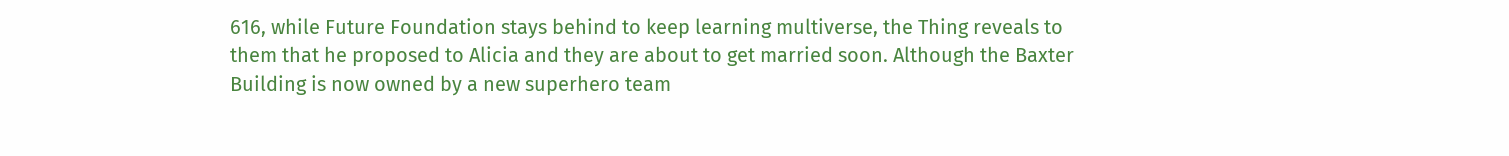616, while Future Foundation stays behind to keep learning multiverse, the Thing reveals to them that he proposed to Alicia and they are about to get married soon. Although the Baxter Building is now owned by a new superhero team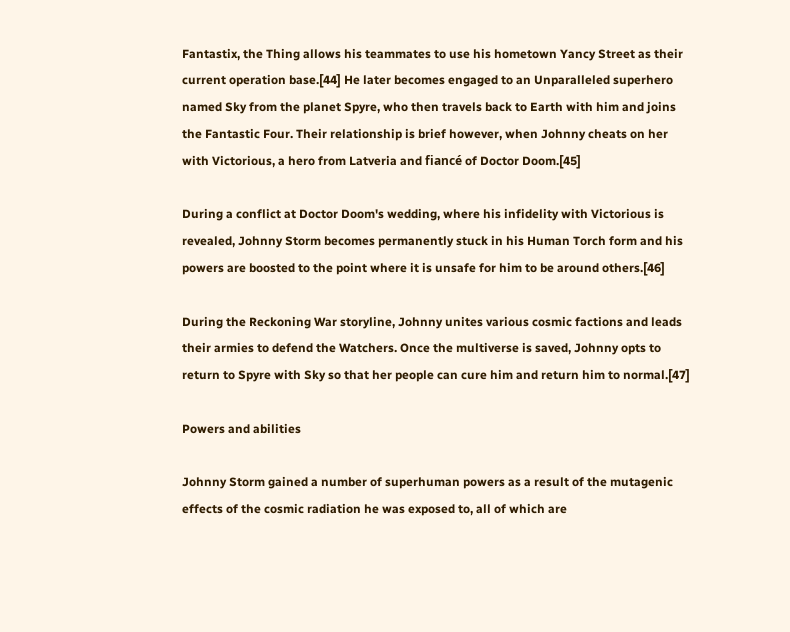Fantastix, the Thing allows his teammates to use his hometown Yancy Street as their current operation base.[44] He later becomes engaged to an Unparalleled superhero named Sky from the planet Spyre, who then travels back to Earth with him and joins the Fantastic Four. Their relationship is brief however, when Johnny cheats on her with Victorious, a hero from Latveria and fiancé of Doctor Doom.[45]

During a conflict at Doctor Doom's wedding, where his infidelity with Victorious is revealed, Johnny Storm becomes permanently stuck in his Human Torch form and his powers are boosted to the point where it is unsafe for him to be around others.[46]

During the Reckoning War storyline, Johnny unites various cosmic factions and leads their armies to defend the Watchers. Once the multiverse is saved, Johnny opts to return to Spyre with Sky so that her people can cure him and return him to normal.[47]

Powers and abilities

Johnny Storm gained a number of superhuman powers as a result of the mutagenic effects of the cosmic radiation he was exposed to, all of which are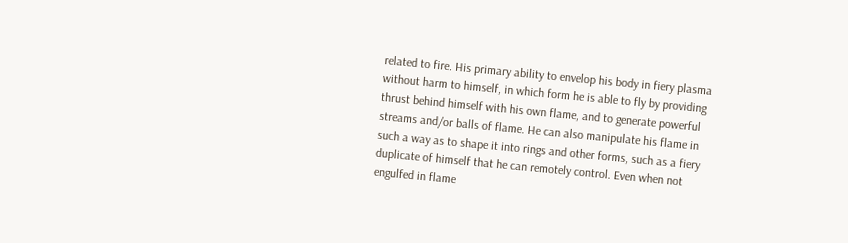related to fire. His primary ability to envelop his body in fiery plasma without harm to himself, in which form he is able to fly by providing thrust behind himself with his own flame, and to generate powerful streams and/or balls of flame. He can also manipulate his flame in such a way as to shape it into rings and other forms, such as a fiery duplicate of himself that he can remotely control. Even when not engulfed in flame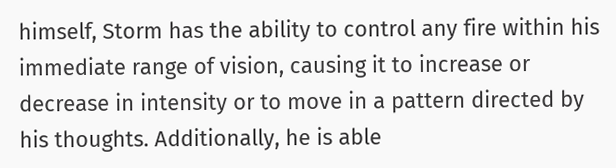himself, Storm has the ability to control any fire within his immediate range of vision, causing it to increase or decrease in intensity or to move in a pattern directed by his thoughts. Additionally, he is able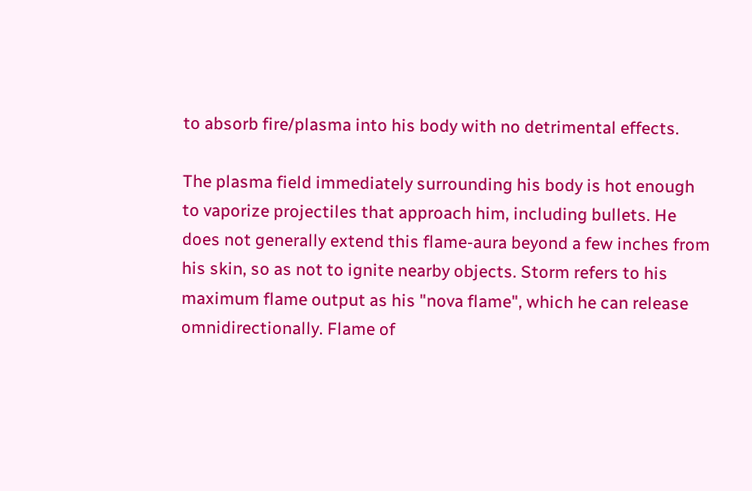to absorb fire/plasma into his body with no detrimental effects.

The plasma field immediately surrounding his body is hot enough to vaporize projectiles that approach him, including bullets. He does not generally extend this flame-aura beyond a few inches from his skin, so as not to ignite nearby objects. Storm refers to his maximum flame output as his "nova flame", which he can release omnidirectionally. Flame of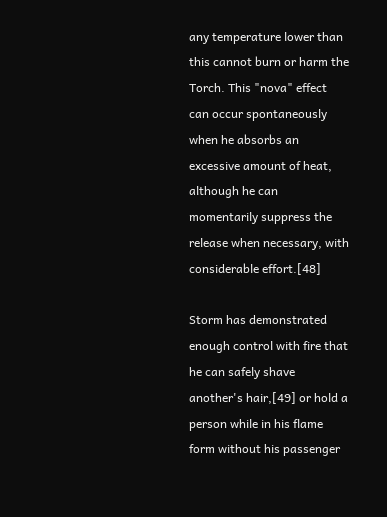any temperature lower than this cannot burn or harm the Torch. This "nova" effect can occur spontaneously when he absorbs an excessive amount of heat, although he can momentarily suppress the release when necessary, with considerable effort.[48]

Storm has demonstrated enough control with fire that he can safely shave another's hair,[49] or hold a person while in his flame form without his passenger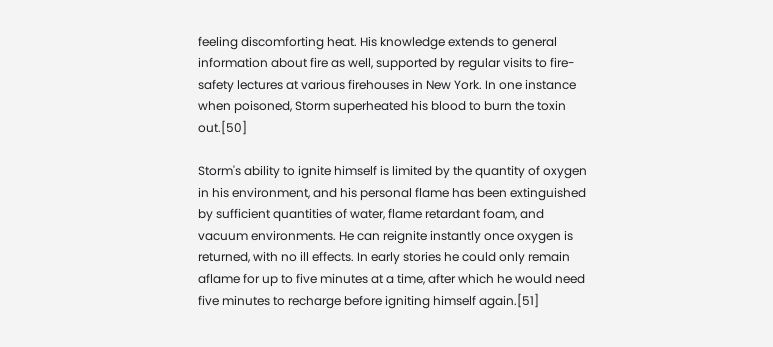feeling discomforting heat. His knowledge extends to general information about fire as well, supported by regular visits to fire-safety lectures at various firehouses in New York. In one instance when poisoned, Storm superheated his blood to burn the toxin out.[50]

Storm's ability to ignite himself is limited by the quantity of oxygen in his environment, and his personal flame has been extinguished by sufficient quantities of water, flame retardant foam, and vacuum environments. He can reignite instantly once oxygen is returned, with no ill effects. In early stories he could only remain aflame for up to five minutes at a time, after which he would need five minutes to recharge before igniting himself again.[51]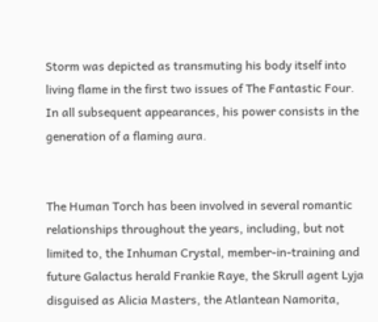Storm was depicted as transmuting his body itself into living flame in the first two issues of The Fantastic Four. In all subsequent appearances, his power consists in the generation of a flaming aura.


The Human Torch has been involved in several romantic relationships throughout the years, including, but not limited to, the Inhuman Crystal, member-in-training and future Galactus herald Frankie Raye, the Skrull agent Lyja disguised as Alicia Masters, the Atlantean Namorita,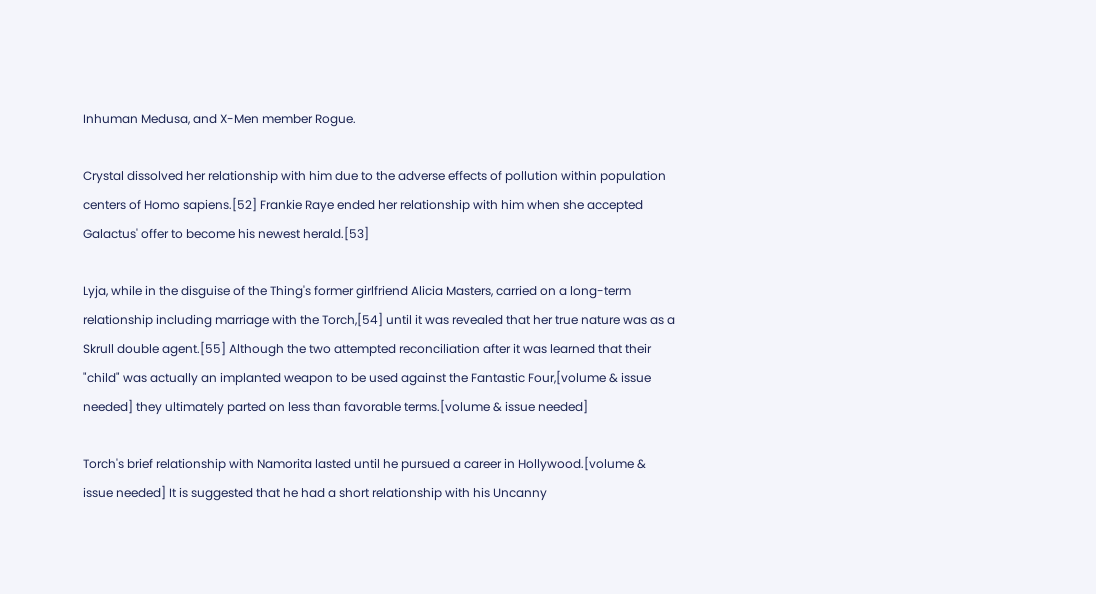Inhuman Medusa, and X-Men member Rogue.

Crystal dissolved her relationship with him due to the adverse effects of pollution within population centers of Homo sapiens.[52] Frankie Raye ended her relationship with him when she accepted Galactus' offer to become his newest herald.[53]

Lyja, while in the disguise of the Thing's former girlfriend Alicia Masters, carried on a long-term relationship including marriage with the Torch,[54] until it was revealed that her true nature was as a Skrull double agent.[55] Although the two attempted reconciliation after it was learned that their "child" was actually an implanted weapon to be used against the Fantastic Four,[volume & issue needed] they ultimately parted on less than favorable terms.[volume & issue needed]

Torch's brief relationship with Namorita lasted until he pursued a career in Hollywood.[volume & issue needed] It is suggested that he had a short relationship with his Uncanny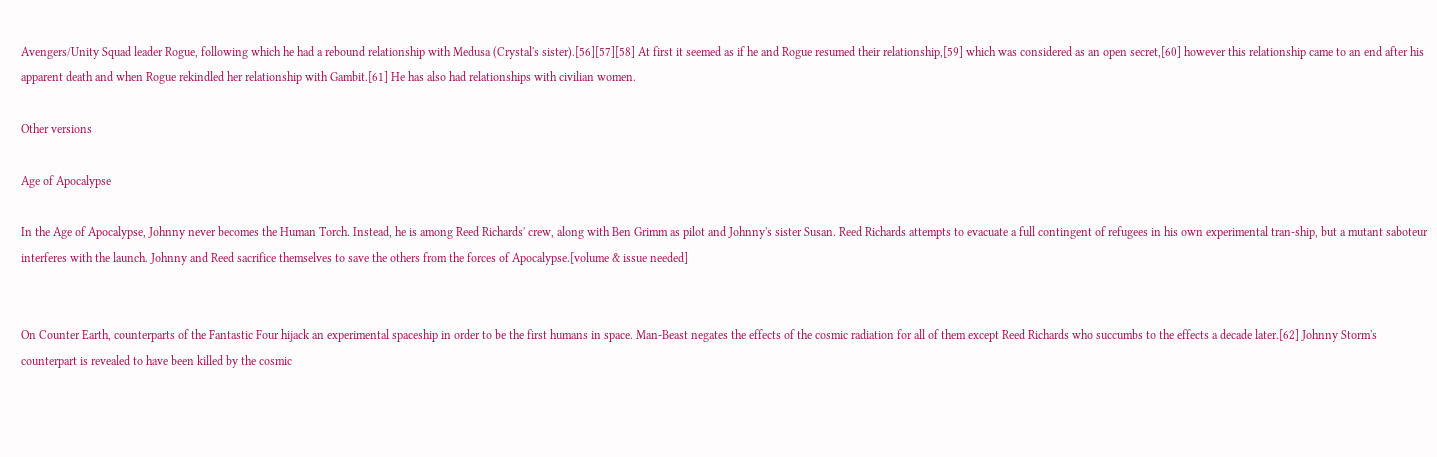Avengers/Unity Squad leader Rogue, following which he had a rebound relationship with Medusa (Crystal's sister).[56][57][58] At first it seemed as if he and Rogue resumed their relationship,[59] which was considered as an open secret,[60] however this relationship came to an end after his apparent death and when Rogue rekindled her relationship with Gambit.[61] He has also had relationships with civilian women.

Other versions

Age of Apocalypse

In the Age of Apocalypse, Johnny never becomes the Human Torch. Instead, he is among Reed Richards' crew, along with Ben Grimm as pilot and Johnny's sister Susan. Reed Richards attempts to evacuate a full contingent of refugees in his own experimental tran-ship, but a mutant saboteur interferes with the launch. Johnny and Reed sacrifice themselves to save the others from the forces of Apocalypse.[volume & issue needed]


On Counter Earth, counterparts of the Fantastic Four hijack an experimental spaceship in order to be the first humans in space. Man-Beast negates the effects of the cosmic radiation for all of them except Reed Richards who succumbs to the effects a decade later.[62] Johnny Storm's counterpart is revealed to have been killed by the cosmic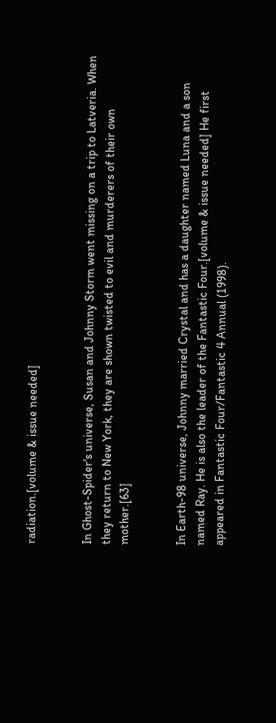radiation.[volume & issue needed]


In Ghost-Spider's universe, Susan and Johnny Storm went missing on a trip to Latveria. When they return to New York, they are shown twisted to evil and murderers of their own mother.[63]


In Earth-98 universe, Johnny married Crystal and has a daughter named Luna and a son named Ray. He is also the leader of the Fantastic Four.[volume & issue needed] He first appeared in Fantastic Four/Fantastic 4 Annual (1998).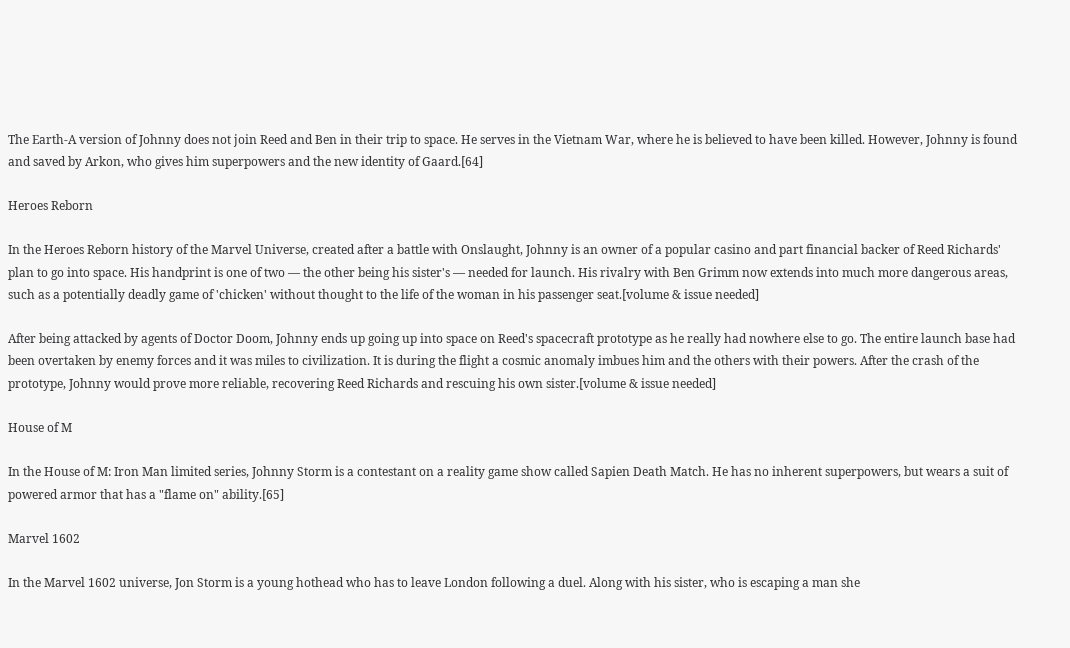The Earth-A version of Johnny does not join Reed and Ben in their trip to space. He serves in the Vietnam War, where he is believed to have been killed. However, Johnny is found and saved by Arkon, who gives him superpowers and the new identity of Gaard.[64]

Heroes Reborn

In the Heroes Reborn history of the Marvel Universe, created after a battle with Onslaught, Johnny is an owner of a popular casino and part financial backer of Reed Richards' plan to go into space. His handprint is one of two — the other being his sister's — needed for launch. His rivalry with Ben Grimm now extends into much more dangerous areas, such as a potentially deadly game of 'chicken' without thought to the life of the woman in his passenger seat.[volume & issue needed]

After being attacked by agents of Doctor Doom, Johnny ends up going up into space on Reed's spacecraft prototype as he really had nowhere else to go. The entire launch base had been overtaken by enemy forces and it was miles to civilization. It is during the flight a cosmic anomaly imbues him and the others with their powers. After the crash of the prototype, Johnny would prove more reliable, recovering Reed Richards and rescuing his own sister.[volume & issue needed]

House of M

In the House of M: Iron Man limited series, Johnny Storm is a contestant on a reality game show called Sapien Death Match. He has no inherent superpowers, but wears a suit of powered armor that has a "flame on" ability.[65]

Marvel 1602

In the Marvel 1602 universe, Jon Storm is a young hothead who has to leave London following a duel. Along with his sister, who is escaping a man she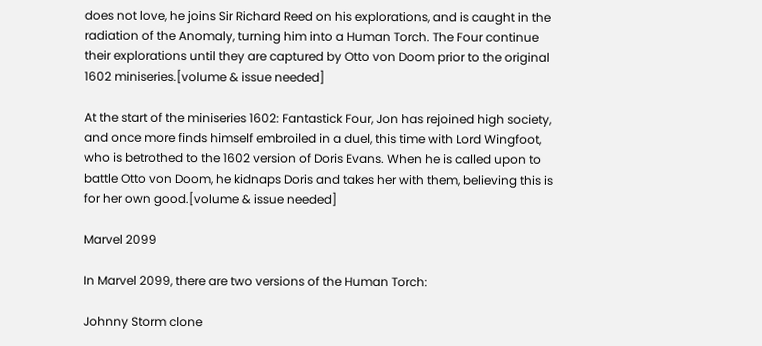does not love, he joins Sir Richard Reed on his explorations, and is caught in the radiation of the Anomaly, turning him into a Human Torch. The Four continue their explorations until they are captured by Otto von Doom prior to the original 1602 miniseries.[volume & issue needed]

At the start of the miniseries 1602: Fantastick Four, Jon has rejoined high society, and once more finds himself embroiled in a duel, this time with Lord Wingfoot, who is betrothed to the 1602 version of Doris Evans. When he is called upon to battle Otto von Doom, he kidnaps Doris and takes her with them, believing this is for her own good.[volume & issue needed]

Marvel 2099

In Marvel 2099, there are two versions of the Human Torch:

Johnny Storm clone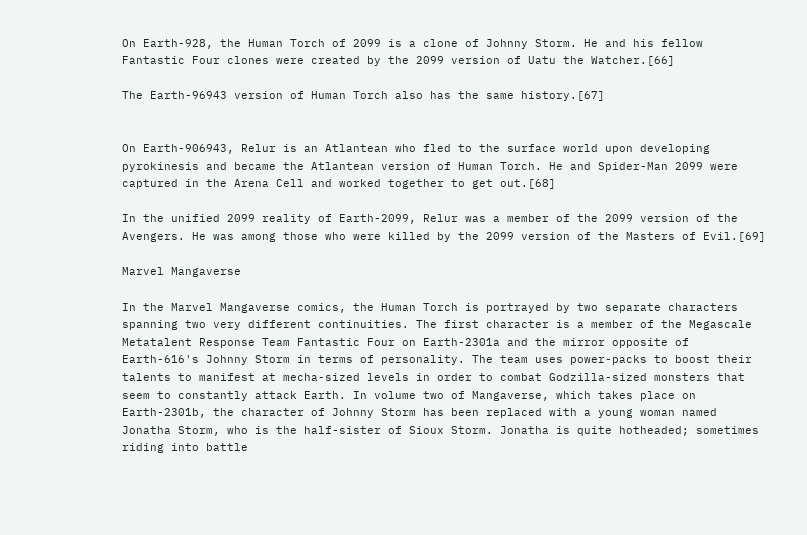On Earth-928, the Human Torch of 2099 is a clone of Johnny Storm. He and his fellow Fantastic Four clones were created by the 2099 version of Uatu the Watcher.[66]

The Earth-96943 version of Human Torch also has the same history.[67]


On Earth-906943, Relur is an Atlantean who fled to the surface world upon developing pyrokinesis and became the Atlantean version of Human Torch. He and Spider-Man 2099 were captured in the Arena Cell and worked together to get out.[68]

In the unified 2099 reality of Earth-2099, Relur was a member of the 2099 version of the Avengers. He was among those who were killed by the 2099 version of the Masters of Evil.[69]

Marvel Mangaverse

In the Marvel Mangaverse comics, the Human Torch is portrayed by two separate characters spanning two very different continuities. The first character is a member of the Megascale Metatalent Response Team Fantastic Four on Earth-2301a and the mirror opposite of Earth-616's Johnny Storm in terms of personality. The team uses power-packs to boost their talents to manifest at mecha-sized levels in order to combat Godzilla-sized monsters that seem to constantly attack Earth. In volume two of Mangaverse, which takes place on Earth-2301b, the character of Johnny Storm has been replaced with a young woman named Jonatha Storm, who is the half-sister of Sioux Storm. Jonatha is quite hotheaded; sometimes riding into battle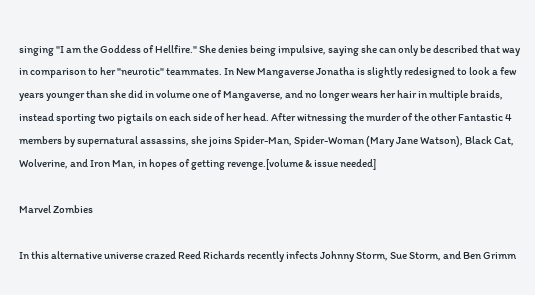singing "I am the Goddess of Hellfire." She denies being impulsive, saying she can only be described that way in comparison to her "neurotic" teammates. In New Mangaverse Jonatha is slightly redesigned to look a few years younger than she did in volume one of Mangaverse, and no longer wears her hair in multiple braids, instead sporting two pigtails on each side of her head. After witnessing the murder of the other Fantastic 4 members by supernatural assassins, she joins Spider-Man, Spider-Woman (Mary Jane Watson), Black Cat, Wolverine, and Iron Man, in hopes of getting revenge.[volume & issue needed]

Marvel Zombies

In this alternative universe crazed Reed Richards recently infects Johnny Storm, Sue Storm, and Ben Grimm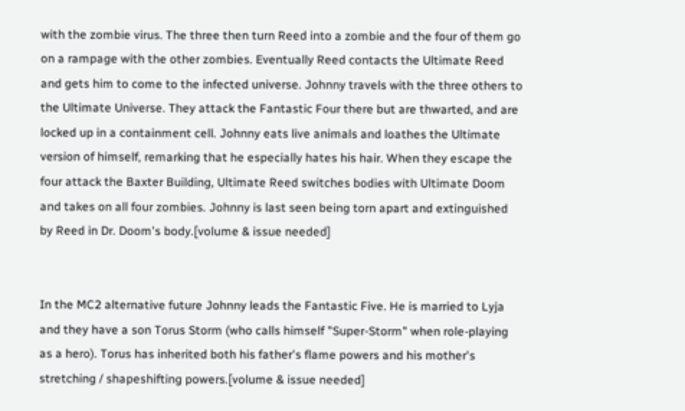with the zombie virus. The three then turn Reed into a zombie and the four of them go on a rampage with the other zombies. Eventually Reed contacts the Ultimate Reed and gets him to come to the infected universe. Johnny travels with the three others to the Ultimate Universe. They attack the Fantastic Four there but are thwarted, and are locked up in a containment cell. Johnny eats live animals and loathes the Ultimate version of himself, remarking that he especially hates his hair. When they escape the four attack the Baxter Building, Ultimate Reed switches bodies with Ultimate Doom and takes on all four zombies. Johnny is last seen being torn apart and extinguished by Reed in Dr. Doom's body.[volume & issue needed]


In the MC2 alternative future Johnny leads the Fantastic Five. He is married to Lyja and they have a son Torus Storm (who calls himself "Super-Storm" when role-playing as a hero). Torus has inherited both his father's flame powers and his mother's stretching / shapeshifting powers.[volume & issue needed]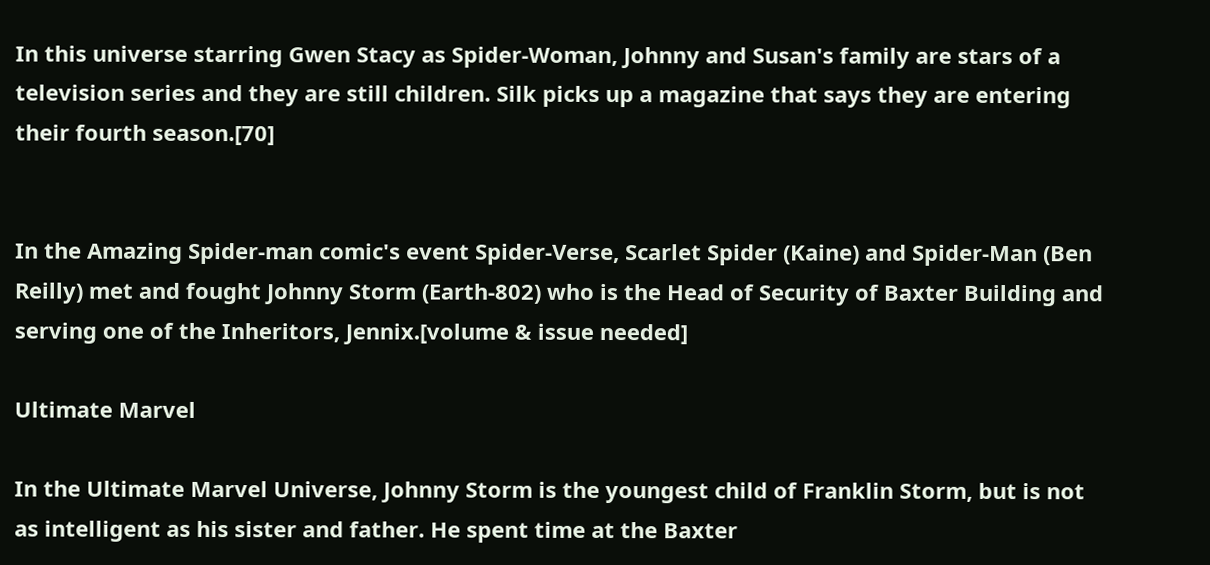In this universe starring Gwen Stacy as Spider-Woman, Johnny and Susan's family are stars of a television series and they are still children. Silk picks up a magazine that says they are entering their fourth season.[70]


In the Amazing Spider-man comic's event Spider-Verse, Scarlet Spider (Kaine) and Spider-Man (Ben Reilly) met and fought Johnny Storm (Earth-802) who is the Head of Security of Baxter Building and serving one of the Inheritors, Jennix.[volume & issue needed]

Ultimate Marvel

In the Ultimate Marvel Universe, Johnny Storm is the youngest child of Franklin Storm, but is not as intelligent as his sister and father. He spent time at the Baxter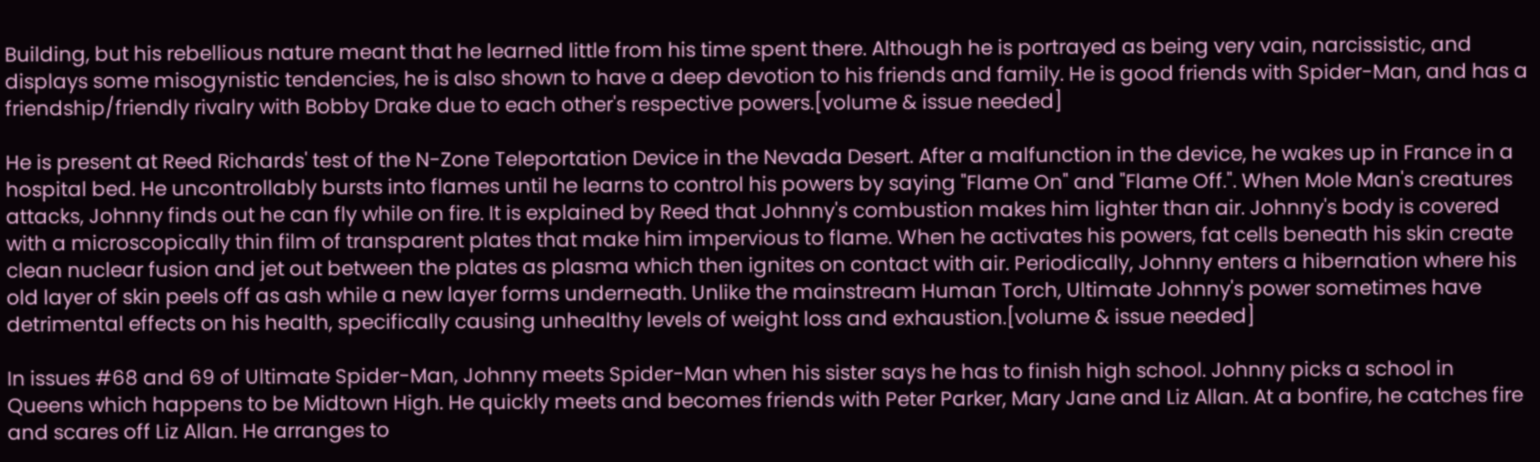Building, but his rebellious nature meant that he learned little from his time spent there. Although he is portrayed as being very vain, narcissistic, and displays some misogynistic tendencies, he is also shown to have a deep devotion to his friends and family. He is good friends with Spider-Man, and has a friendship/friendly rivalry with Bobby Drake due to each other's respective powers.[volume & issue needed]

He is present at Reed Richards' test of the N-Zone Teleportation Device in the Nevada Desert. After a malfunction in the device, he wakes up in France in a hospital bed. He uncontrollably bursts into flames until he learns to control his powers by saying "Flame On" and "Flame Off.". When Mole Man's creatures attacks, Johnny finds out he can fly while on fire. It is explained by Reed that Johnny's combustion makes him lighter than air. Johnny's body is covered with a microscopically thin film of transparent plates that make him impervious to flame. When he activates his powers, fat cells beneath his skin create clean nuclear fusion and jet out between the plates as plasma which then ignites on contact with air. Periodically, Johnny enters a hibernation where his old layer of skin peels off as ash while a new layer forms underneath. Unlike the mainstream Human Torch, Ultimate Johnny's power sometimes have detrimental effects on his health, specifically causing unhealthy levels of weight loss and exhaustion.[volume & issue needed]

In issues #68 and 69 of Ultimate Spider-Man, Johnny meets Spider-Man when his sister says he has to finish high school. Johnny picks a school in Queens which happens to be Midtown High. He quickly meets and becomes friends with Peter Parker, Mary Jane and Liz Allan. At a bonfire, he catches fire and scares off Liz Allan. He arranges to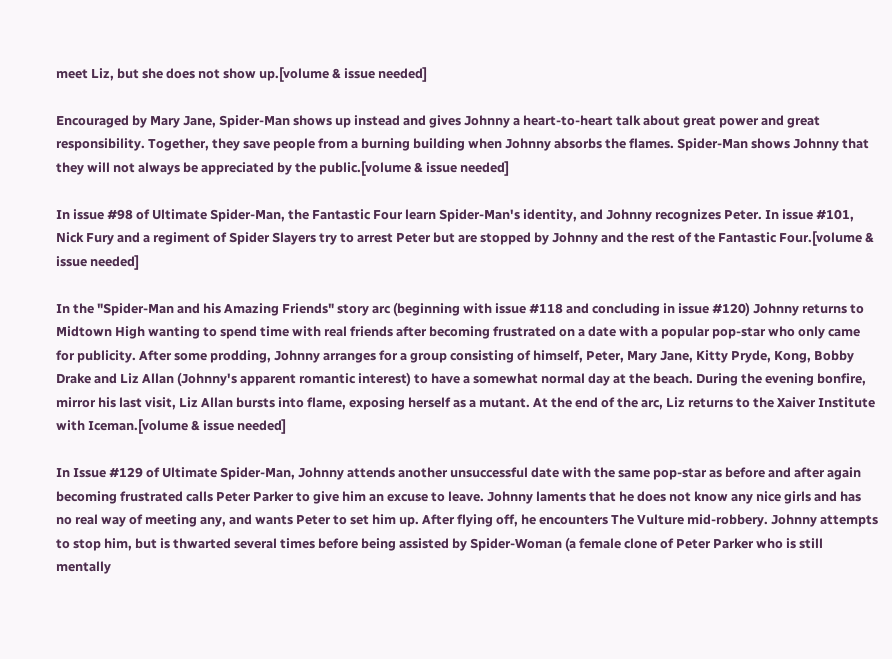meet Liz, but she does not show up.[volume & issue needed]

Encouraged by Mary Jane, Spider-Man shows up instead and gives Johnny a heart-to-heart talk about great power and great responsibility. Together, they save people from a burning building when Johnny absorbs the flames. Spider-Man shows Johnny that they will not always be appreciated by the public.[volume & issue needed]

In issue #98 of Ultimate Spider-Man, the Fantastic Four learn Spider-Man's identity, and Johnny recognizes Peter. In issue #101, Nick Fury and a regiment of Spider Slayers try to arrest Peter but are stopped by Johnny and the rest of the Fantastic Four.[volume & issue needed]

In the "Spider-Man and his Amazing Friends" story arc (beginning with issue #118 and concluding in issue #120) Johnny returns to Midtown High wanting to spend time with real friends after becoming frustrated on a date with a popular pop-star who only came for publicity. After some prodding, Johnny arranges for a group consisting of himself, Peter, Mary Jane, Kitty Pryde, Kong, Bobby Drake and Liz Allan (Johnny's apparent romantic interest) to have a somewhat normal day at the beach. During the evening bonfire, mirror his last visit, Liz Allan bursts into flame, exposing herself as a mutant. At the end of the arc, Liz returns to the Xaiver Institute with Iceman.[volume & issue needed]

In Issue #129 of Ultimate Spider-Man, Johnny attends another unsuccessful date with the same pop-star as before and after again becoming frustrated calls Peter Parker to give him an excuse to leave. Johnny laments that he does not know any nice girls and has no real way of meeting any, and wants Peter to set him up. After flying off, he encounters The Vulture mid-robbery. Johnny attempts to stop him, but is thwarted several times before being assisted by Spider-Woman (a female clone of Peter Parker who is still mentally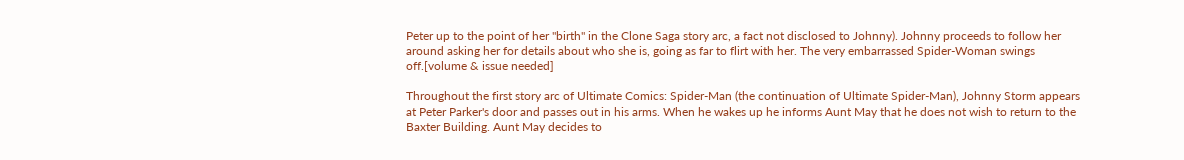Peter up to the point of her "birth" in the Clone Saga story arc, a fact not disclosed to Johnny). Johnny proceeds to follow her around asking her for details about who she is, going as far to flirt with her. The very embarrassed Spider-Woman swings off.[volume & issue needed]

Throughout the first story arc of Ultimate Comics: Spider-Man (the continuation of Ultimate Spider-Man), Johnny Storm appears at Peter Parker's door and passes out in his arms. When he wakes up he informs Aunt May that he does not wish to return to the Baxter Building. Aunt May decides to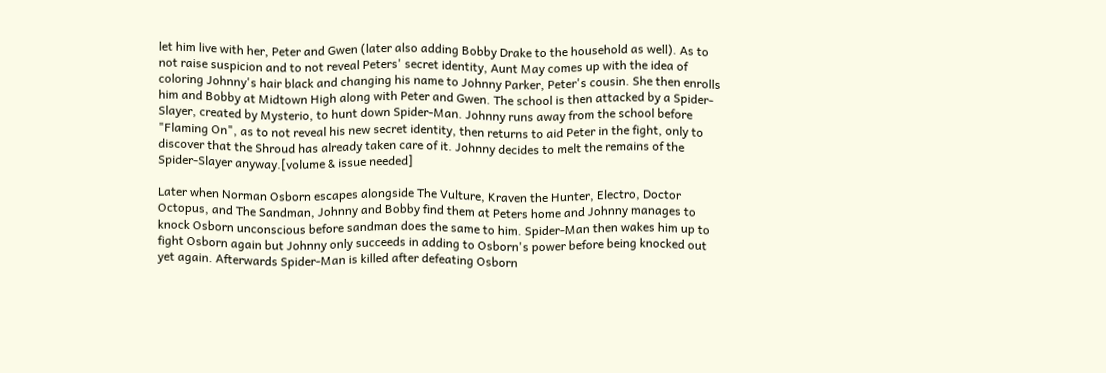let him live with her, Peter and Gwen (later also adding Bobby Drake to the household as well). As to not raise suspicion and to not reveal Peters' secret identity, Aunt May comes up with the idea of coloring Johnny's hair black and changing his name to Johnny Parker, Peter's cousin. She then enrolls him and Bobby at Midtown High along with Peter and Gwen. The school is then attacked by a Spider-Slayer, created by Mysterio, to hunt down Spider-Man. Johnny runs away from the school before "Flaming On", as to not reveal his new secret identity, then returns to aid Peter in the fight, only to discover that the Shroud has already taken care of it. Johnny decides to melt the remains of the Spider-Slayer anyway.[volume & issue needed]

Later when Norman Osborn escapes alongside The Vulture, Kraven the Hunter, Electro, Doctor Octopus, and The Sandman, Johnny and Bobby find them at Peters home and Johnny manages to knock Osborn unconscious before sandman does the same to him. Spider-Man then wakes him up to fight Osborn again but Johnny only succeeds in adding to Osborn's power before being knocked out yet again. Afterwards Spider-Man is killed after defeating Osborn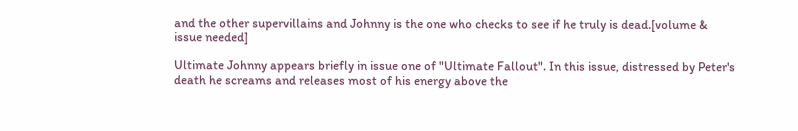and the other supervillains and Johnny is the one who checks to see if he truly is dead.[volume & issue needed]

Ultimate Johnny appears briefly in issue one of "Ultimate Fallout". In this issue, distressed by Peter's death he screams and releases most of his energy above the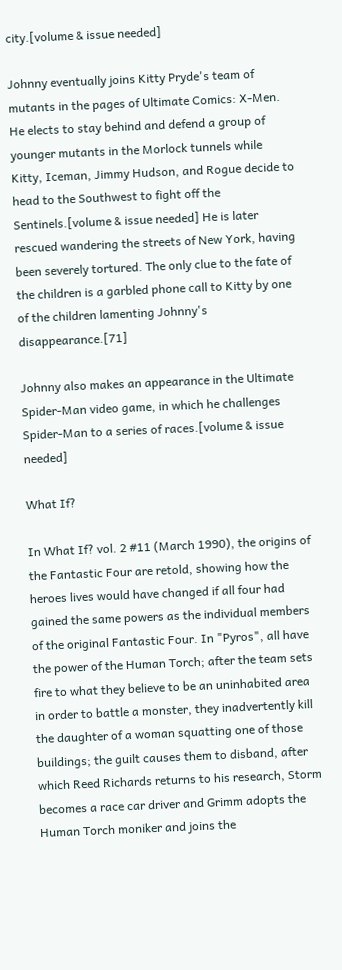city.[volume & issue needed]

Johnny eventually joins Kitty Pryde's team of mutants in the pages of Ultimate Comics: X-Men. He elects to stay behind and defend a group of younger mutants in the Morlock tunnels while Kitty, Iceman, Jimmy Hudson, and Rogue decide to head to the Southwest to fight off the Sentinels.[volume & issue needed] He is later rescued wandering the streets of New York, having been severely tortured. The only clue to the fate of the children is a garbled phone call to Kitty by one of the children lamenting Johnny's disappearance.[71]

Johnny also makes an appearance in the Ultimate Spider-Man video game, in which he challenges Spider-Man to a series of races.[volume & issue needed]

What If?

In What If? vol. 2 #11 (March 1990), the origins of the Fantastic Four are retold, showing how the heroes lives would have changed if all four had gained the same powers as the individual members of the original Fantastic Four. In "Pyros", all have the power of the Human Torch; after the team sets fire to what they believe to be an uninhabited area in order to battle a monster, they inadvertently kill the daughter of a woman squatting one of those buildings; the guilt causes them to disband, after which Reed Richards returns to his research, Storm becomes a race car driver and Grimm adopts the Human Torch moniker and joins the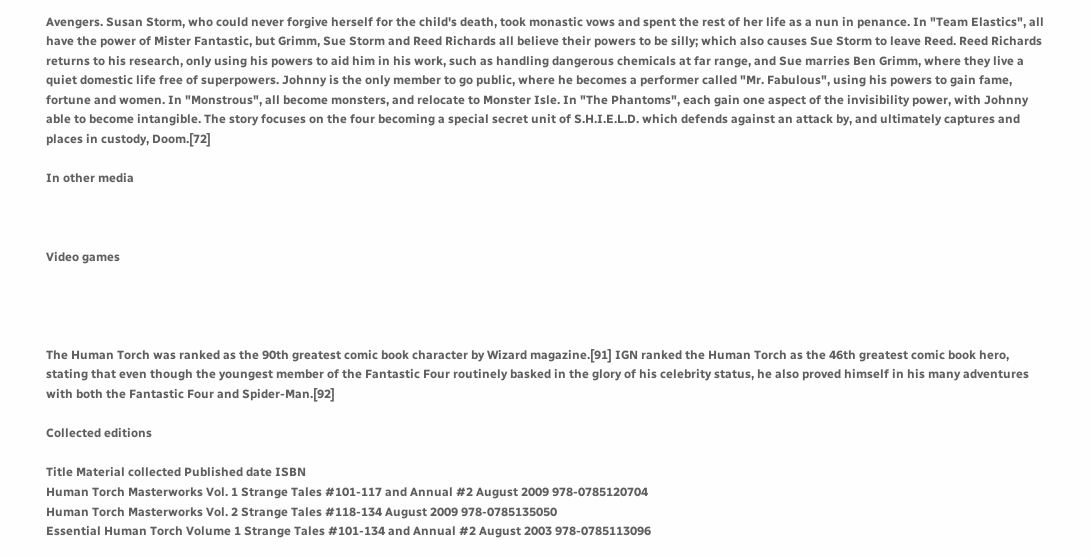Avengers. Susan Storm, who could never forgive herself for the child's death, took monastic vows and spent the rest of her life as a nun in penance. In "Team Elastics", all have the power of Mister Fantastic, but Grimm, Sue Storm and Reed Richards all believe their powers to be silly; which also causes Sue Storm to leave Reed. Reed Richards returns to his research, only using his powers to aid him in his work, such as handling dangerous chemicals at far range, and Sue marries Ben Grimm, where they live a quiet domestic life free of superpowers. Johnny is the only member to go public, where he becomes a performer called "Mr. Fabulous", using his powers to gain fame, fortune and women. In "Monstrous", all become monsters, and relocate to Monster Isle. In "The Phantoms", each gain one aspect of the invisibility power, with Johnny able to become intangible. The story focuses on the four becoming a special secret unit of S.H.I.E.L.D. which defends against an attack by, and ultimately captures and places in custody, Doom.[72]

In other media



Video games




The Human Torch was ranked as the 90th greatest comic book character by Wizard magazine.[91] IGN ranked the Human Torch as the 46th greatest comic book hero, stating that even though the youngest member of the Fantastic Four routinely basked in the glory of his celebrity status, he also proved himself in his many adventures with both the Fantastic Four and Spider-Man.[92]

Collected editions

Title Material collected Published date ISBN
Human Torch Masterworks Vol. 1 Strange Tales #101-117 and Annual #2 August 2009 978-0785120704
Human Torch Masterworks Vol. 2 Strange Tales #118-134 August 2009 978-0785135050
Essential Human Torch Volume 1 Strange Tales #101-134 and Annual #2 August 2003 978-0785113096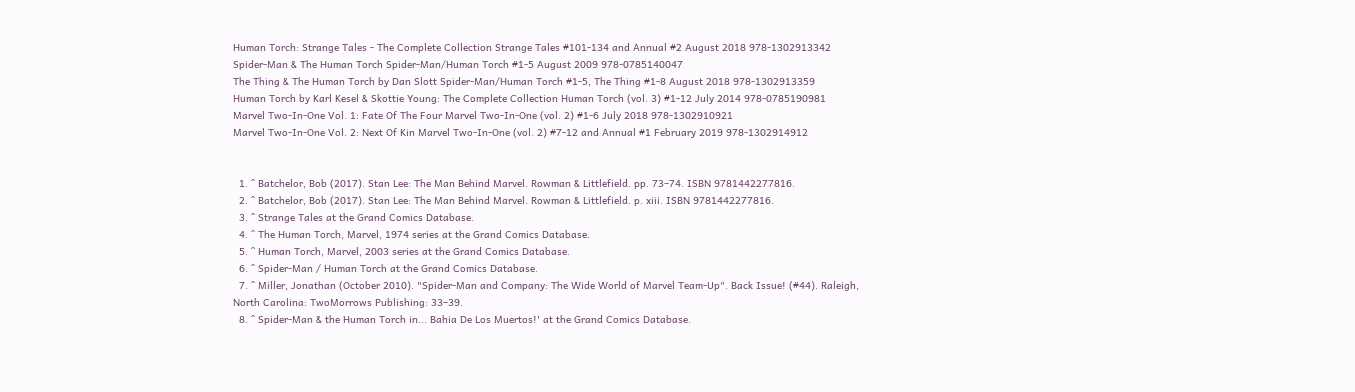Human Torch: Strange Tales - The Complete Collection Strange Tales #101-134 and Annual #2 August 2018 978-1302913342
Spider-Man & The Human Torch Spider-Man/Human Torch #1-5 August 2009 978-0785140047
The Thing & The Human Torch by Dan Slott Spider-Man/Human Torch #1-5, The Thing #1-8 August 2018 978-1302913359
Human Torch by Karl Kesel & Skottie Young: The Complete Collection Human Torch (vol. 3) #1-12 July 2014 978-0785190981
Marvel Two-In-One Vol. 1: Fate Of The Four Marvel Two-In-One (vol. 2) #1-6 July 2018 978-1302910921
Marvel Two-In-One Vol. 2: Next Of Kin Marvel Two-In-One (vol. 2) #7-12 and Annual #1 February 2019 978-1302914912


  1. ^ Batchelor, Bob (2017). Stan Lee: The Man Behind Marvel. Rowman & Littlefield. pp. 73–74. ISBN 9781442277816.
  2. ^ Batchelor, Bob (2017). Stan Lee: The Man Behind Marvel. Rowman & Littlefield. p. xiii. ISBN 9781442277816.
  3. ^ Strange Tales at the Grand Comics Database.
  4. ^ The Human Torch, Marvel, 1974 series at the Grand Comics Database.
  5. ^ Human Torch, Marvel, 2003 series at the Grand Comics Database.
  6. ^ Spider-Man / Human Torch at the Grand Comics Database.
  7. ^ Miller, Jonathan (October 2010). "Spider-Man and Company: The Wide World of Marvel Team-Up". Back Issue! (#44). Raleigh, North Carolina: TwoMorrows Publishing: 33–39.
  8. ^ Spider-Man & the Human Torch in... Bahia De Los Muertos!' at the Grand Comics Database.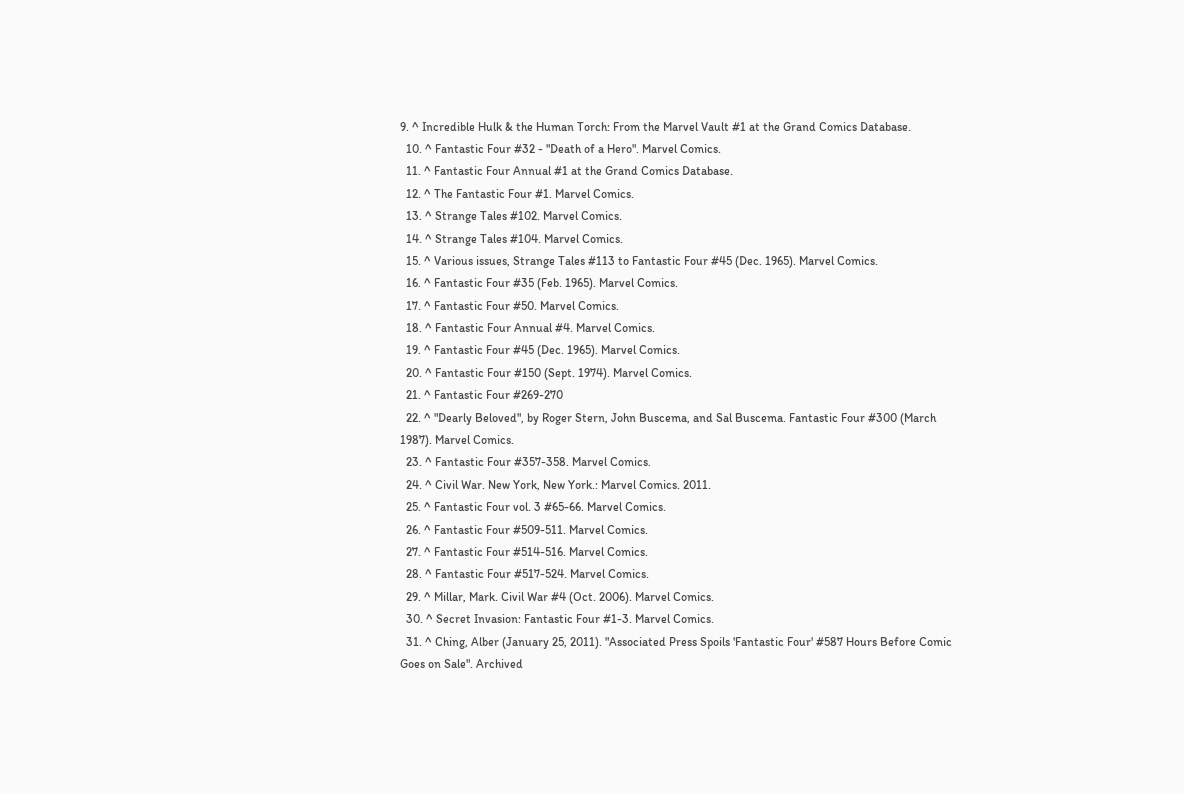9. ^ Incredible Hulk & the Human Torch: From the Marvel Vault #1 at the Grand Comics Database.
  10. ^ Fantastic Four #32 - "Death of a Hero". Marvel Comics.
  11. ^ Fantastic Four Annual #1 at the Grand Comics Database.
  12. ^ The Fantastic Four #1. Marvel Comics.
  13. ^ Strange Tales #102. Marvel Comics.
  14. ^ Strange Tales #104. Marvel Comics.
  15. ^ Various issues, Strange Tales #113 to Fantastic Four #45 (Dec. 1965). Marvel Comics.
  16. ^ Fantastic Four #35 (Feb. 1965). Marvel Comics.
  17. ^ Fantastic Four #50. Marvel Comics.
  18. ^ Fantastic Four Annual #4. Marvel Comics.
  19. ^ Fantastic Four #45 (Dec. 1965). Marvel Comics.
  20. ^ Fantastic Four #150 (Sept. 1974). Marvel Comics.
  21. ^ Fantastic Four #269-270
  22. ^ "Dearly Beloved", by Roger Stern, John Buscema, and Sal Buscema. Fantastic Four #300 (March 1987). Marvel Comics.
  23. ^ Fantastic Four #357-358. Marvel Comics.
  24. ^ Civil War. New York, New York.: Marvel Comics. 2011.
  25. ^ Fantastic Four vol. 3 #65-66. Marvel Comics.
  26. ^ Fantastic Four #509-511. Marvel Comics.
  27. ^ Fantastic Four #514-516. Marvel Comics.
  28. ^ Fantastic Four #517-524. Marvel Comics.
  29. ^ Millar, Mark. Civil War #4 (Oct. 2006). Marvel Comics.
  30. ^ Secret Invasion: Fantastic Four #1-3. Marvel Comics.
  31. ^ Ching, Alber (January 25, 2011). "Associated Press Spoils 'Fantastic Four' #587 Hours Before Comic Goes on Sale". Archived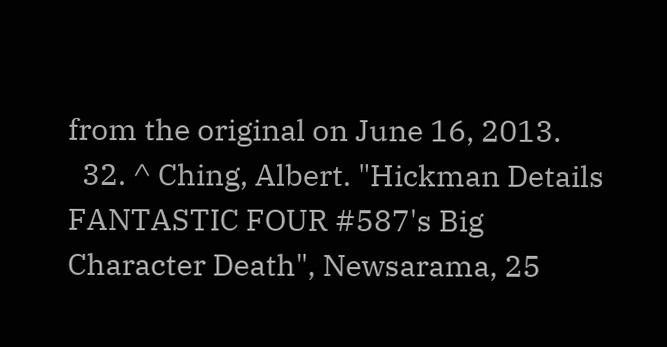from the original on June 16, 2013.
  32. ^ Ching, Albert. "Hickman Details FANTASTIC FOUR #587's Big Character Death", Newsarama, 25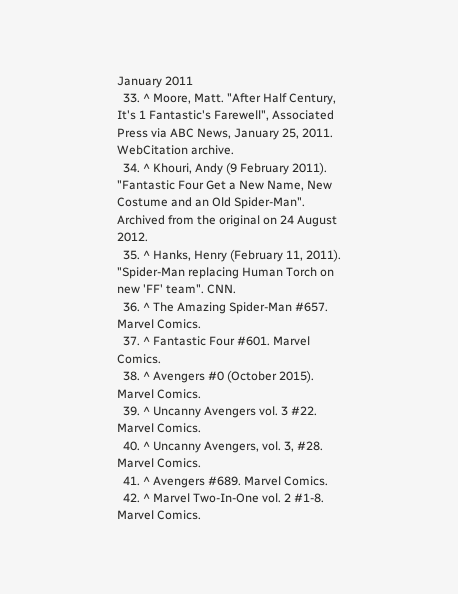January 2011
  33. ^ Moore, Matt. "After Half Century, It's 1 Fantastic's Farewell", Associated Press via ABC News, January 25, 2011. WebCitation archive.
  34. ^ Khouri, Andy (9 February 2011). "Fantastic Four Get a New Name, New Costume and an Old Spider-Man". Archived from the original on 24 August 2012.
  35. ^ Hanks, Henry (February 11, 2011). "Spider-Man replacing Human Torch on new 'FF' team". CNN.
  36. ^ The Amazing Spider-Man #657. Marvel Comics.
  37. ^ Fantastic Four #601. Marvel Comics.
  38. ^ Avengers #0 (October 2015). Marvel Comics.
  39. ^ Uncanny Avengers vol. 3 #22. Marvel Comics.
  40. ^ Uncanny Avengers, vol. 3, #28. Marvel Comics.
  41. ^ Avengers #689. Marvel Comics.
  42. ^ Marvel Two-In-One vol. 2 #1-8. Marvel Comics.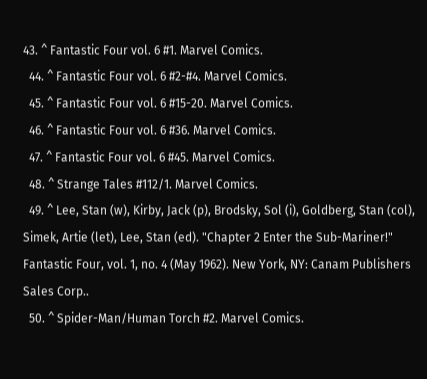43. ^ Fantastic Four vol. 6 #1. Marvel Comics.
  44. ^ Fantastic Four vol. 6 #2-#4. Marvel Comics.
  45. ^ Fantastic Four vol. 6 #15-20. Marvel Comics.
  46. ^ Fantastic Four vol. 6 #36. Marvel Comics.
  47. ^ Fantastic Four vol. 6 #45. Marvel Comics.
  48. ^ Strange Tales #112/1. Marvel Comics.
  49. ^ Lee, Stan (w), Kirby, Jack (p), Brodsky, Sol (i), Goldberg, Stan (col), Simek, Artie (let), Lee, Stan (ed). "Chapter 2 Enter the Sub-Mariner!" Fantastic Four, vol. 1, no. 4 (May 1962). New York, NY: Canam Publishers Sales Corp..
  50. ^ Spider-Man/Human Torch #2. Marvel Comics.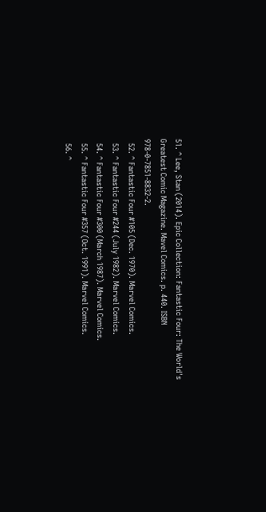51. ^ Lee, Stan (2014). Epic Collection: Fantastic Four: The World's Greatest Comic Magazine. Mavel Comics. p. 440. ISBN 978-0-7851-8832-2.
  52. ^ Fantastic Four #105 (Dec. 1970). Marvel Comics.
  53. ^ Fantastic Four #244 (July 1982). Marvel Comics.
  54. ^ Fantastic Four #300 (March 1987). Marvel Comics.
  55. ^ Fantastic Four #357 (Oct. 1991). Marvel Comics.
  56. ^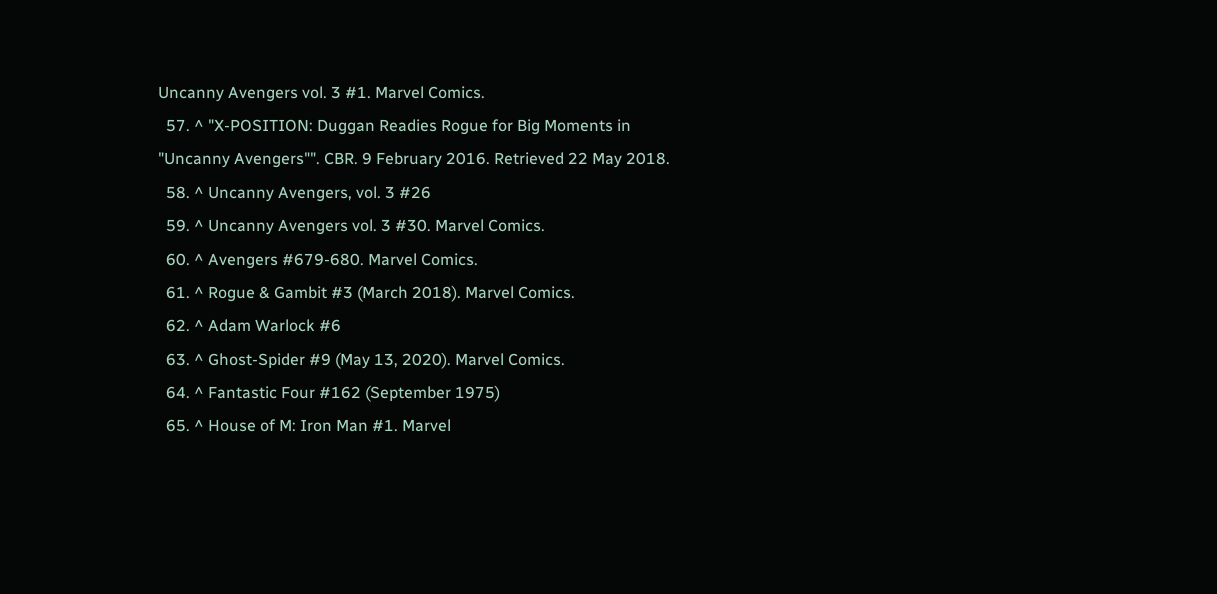Uncanny Avengers vol. 3 #1. Marvel Comics.
  57. ^ "X-POSITION: Duggan Readies Rogue for Big Moments in "Uncanny Avengers"". CBR. 9 February 2016. Retrieved 22 May 2018.
  58. ^ Uncanny Avengers, vol. 3 #26
  59. ^ Uncanny Avengers vol. 3 #30. Marvel Comics.
  60. ^ Avengers #679-680. Marvel Comics.
  61. ^ Rogue & Gambit #3 (March 2018). Marvel Comics.
  62. ^ Adam Warlock #6
  63. ^ Ghost-Spider #9 (May 13, 2020). Marvel Comics.
  64. ^ Fantastic Four #162 (September 1975)
  65. ^ House of M: Iron Man #1. Marvel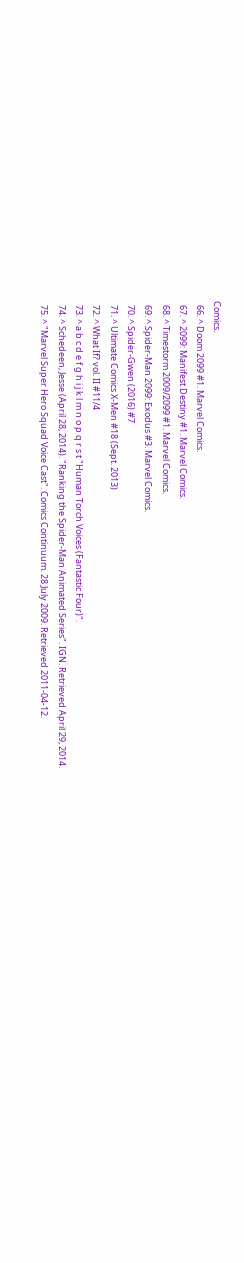Comics.
  66. ^ Doom 2099 #1. Marvel Comics.
  67. ^ 2099: Manifest Destiny #1. Marvel Comics.
  68. ^ Timestorm 2009/2099 #1. Marvel Comics.
  69. ^ Spider-Man 2099: Exodus #3. Marvel Comics.
  70. ^ Spider-Gwen (2016) #7
  71. ^ Ultimate Comics X-Men #18 (Sept. 2013)
  72. ^ What If? vol. II #11/4
  73. ^ a b c d e f g h i j k l m n o p q r s t "Human Torch Voices (Fantastic Four)".
  74. ^ Schedeen, Jesse (April 28, 2014). "Ranking the Spider-Man Animated Series". IGN. Retrieved April 29, 2014.
  75. ^ "Marvel Super Hero Squad Voice Cast". Comics Continuum. 28 July 2009. Retrieved 2011-04-12.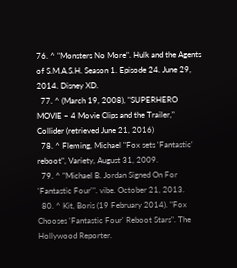76. ^ "Monsters No More". Hulk and the Agents of S.M.A.S.H. Season 1. Episode 24. June 29, 2014. Disney XD.
  77. ^ (March 19, 2008), "SUPERHERO MOVIE – 4 Movie Clips and the Trailer," Collider (retrieved June 21, 2016)
  78. ^ Fleming, Michael "Fox sets 'Fantastic' reboot", Variety, August 31, 2009.
  79. ^ "Michael B. Jordan Signed On For 'Fantastic Four'". vibe. October 21, 2013.
  80. ^ Kit, Boris (19 February 2014). "Fox Chooses 'Fantastic Four' Reboot Stars". The Hollywood Reporter.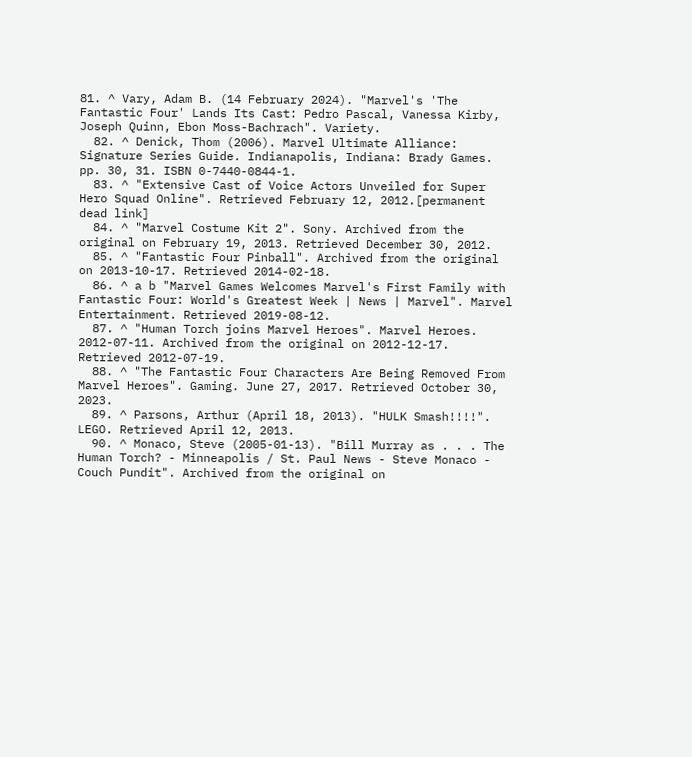81. ^ Vary, Adam B. (14 February 2024). "Marvel's 'The Fantastic Four' Lands Its Cast: Pedro Pascal, Vanessa Kirby, Joseph Quinn, Ebon Moss-Bachrach". Variety.
  82. ^ Denick, Thom (2006). Marvel Ultimate Alliance: Signature Series Guide. Indianapolis, Indiana: Brady Games. pp. 30, 31. ISBN 0-7440-0844-1.
  83. ^ "Extensive Cast of Voice Actors Unveiled for Super Hero Squad Online". Retrieved February 12, 2012.[permanent dead link]
  84. ^ "Marvel Costume Kit 2". Sony. Archived from the original on February 19, 2013. Retrieved December 30, 2012.
  85. ^ "Fantastic Four Pinball". Archived from the original on 2013-10-17. Retrieved 2014-02-18.
  86. ^ a b "Marvel Games Welcomes Marvel's First Family with Fantastic Four: World's Greatest Week | News | Marvel". Marvel Entertainment. Retrieved 2019-08-12.
  87. ^ "Human Torch joins Marvel Heroes". Marvel Heroes. 2012-07-11. Archived from the original on 2012-12-17. Retrieved 2012-07-19.
  88. ^ "The Fantastic Four Characters Are Being Removed From Marvel Heroes". Gaming. June 27, 2017. Retrieved October 30, 2023.
  89. ^ Parsons, Arthur (April 18, 2013). "HULK Smash!!!!". LEGO. Retrieved April 12, 2013.
  90. ^ Monaco, Steve (2005-01-13). "Bill Murray as . . . The Human Torch? - Minneapolis / St. Paul News - Steve Monaco - Couch Pundit". Archived from the original on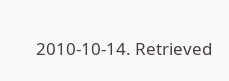2010-10-14. Retrieved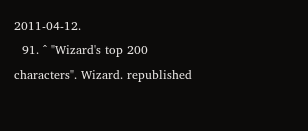2011-04-12.
  91. ^ "Wizard's top 200 characters". Wizard. republished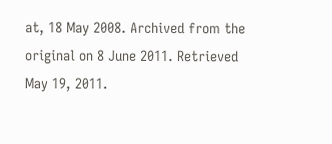at, 18 May 2008. Archived from the original on 8 June 2011. Retrieved May 19, 2011.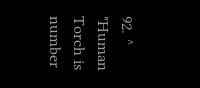92. ^ "Human Torch is number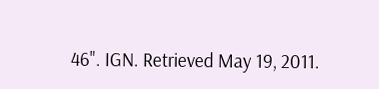46". IGN. Retrieved May 19, 2011.